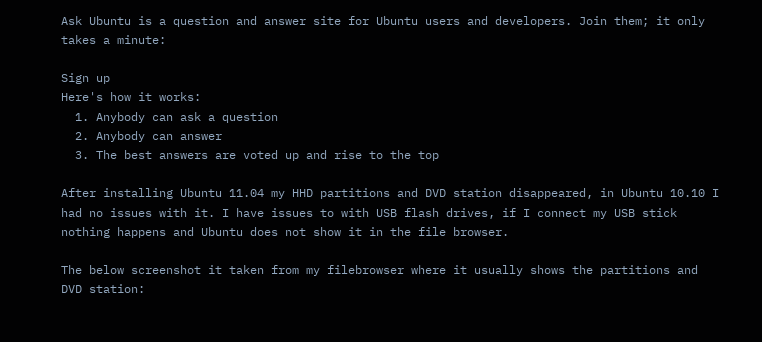Ask Ubuntu is a question and answer site for Ubuntu users and developers. Join them; it only takes a minute:

Sign up
Here's how it works:
  1. Anybody can ask a question
  2. Anybody can answer
  3. The best answers are voted up and rise to the top

After installing Ubuntu 11.04 my HHD partitions and DVD station disappeared, in Ubuntu 10.10 I had no issues with it. I have issues to with USB flash drives, if I connect my USB stick nothing happens and Ubuntu does not show it in the file browser.

The below screenshot it taken from my filebrowser where it usually shows the partitions and DVD station: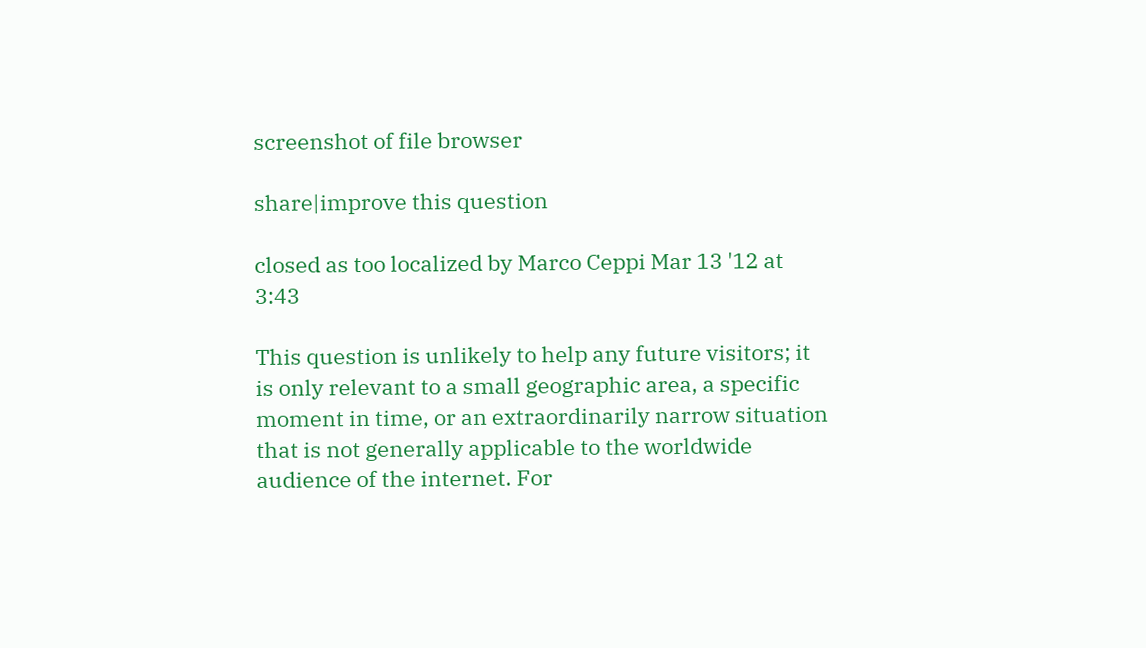screenshot of file browser

share|improve this question

closed as too localized by Marco Ceppi Mar 13 '12 at 3:43

This question is unlikely to help any future visitors; it is only relevant to a small geographic area, a specific moment in time, or an extraordinarily narrow situation that is not generally applicable to the worldwide audience of the internet. For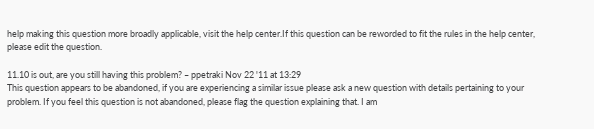help making this question more broadly applicable, visit the help center.If this question can be reworded to fit the rules in the help center, please edit the question.

11.10 is out, are you still having this problem? – ppetraki Nov 22 '11 at 13:29
This question appears to be abandoned, if you are experiencing a similar issue please ask a new question with details pertaining to your problem. If you feel this question is not abandoned, please flag the question explaining that. I am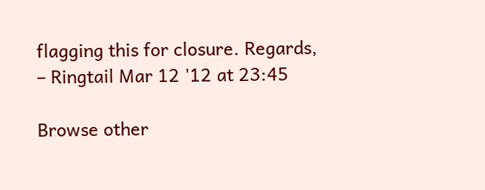flagging this for closure. Regards, – Ringtail Mar 12 '12 at 23:45

Browse other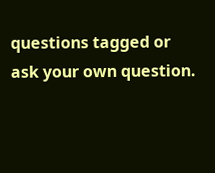questions tagged or ask your own question.